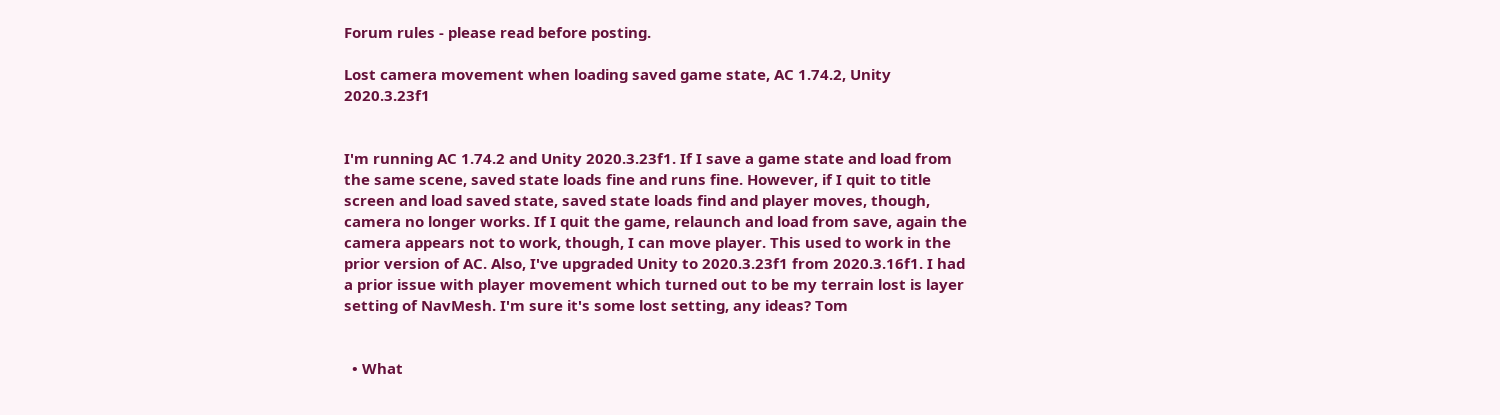Forum rules - please read before posting.

Lost camera movement when loading saved game state, AC 1.74.2, Unity 2020.3.23f1


I'm running AC 1.74.2 and Unity 2020.3.23f1. If I save a game state and load from the same scene, saved state loads fine and runs fine. However, if I quit to title screen and load saved state, saved state loads find and player moves, though, camera no longer works. If I quit the game, relaunch and load from save, again the camera appears not to work, though, I can move player. This used to work in the prior version of AC. Also, I've upgraded Unity to 2020.3.23f1 from 2020.3.16f1. I had a prior issue with player movement which turned out to be my terrain lost is layer setting of NavMesh. I'm sure it's some lost setting, any ideas? Tom


  • What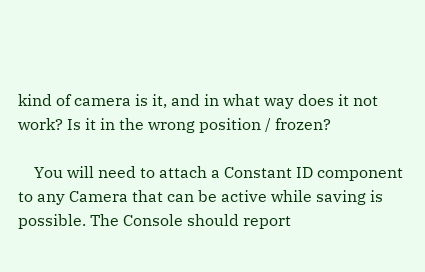kind of camera is it, and in what way does it not work? Is it in the wrong position / frozen?

    You will need to attach a Constant ID component to any Camera that can be active while saving is possible. The Console should report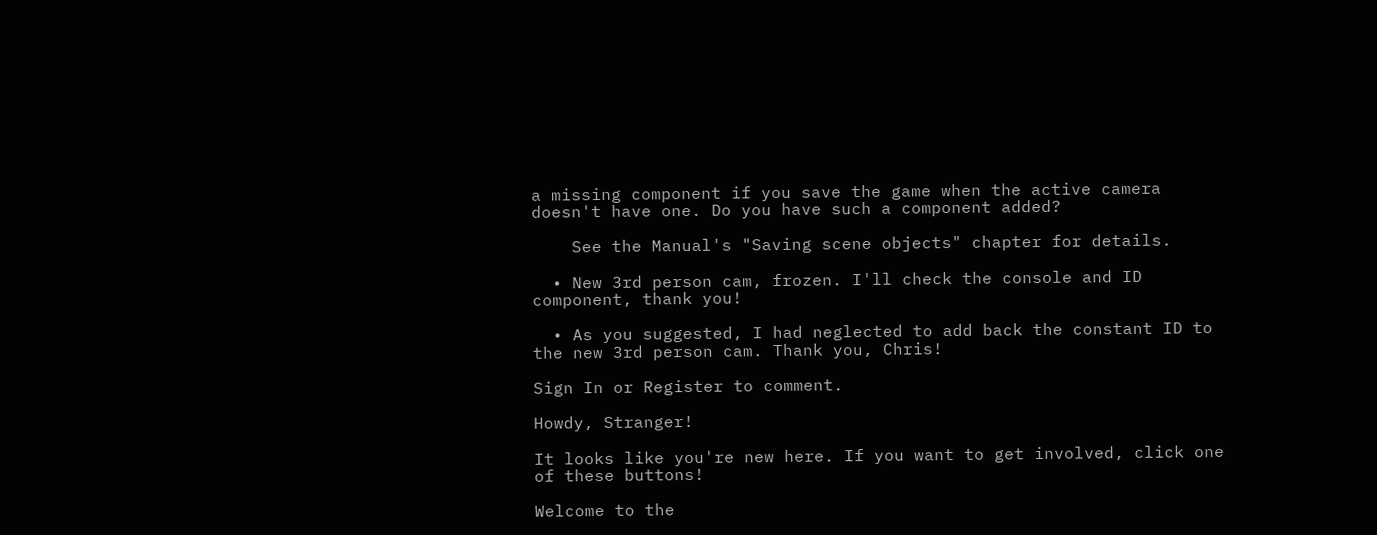a missing component if you save the game when the active camera doesn't have one. Do you have such a component added?

    See the Manual's "Saving scene objects" chapter for details.

  • New 3rd person cam, frozen. I'll check the console and ID component, thank you!

  • As you suggested, I had neglected to add back the constant ID to the new 3rd person cam. Thank you, Chris!

Sign In or Register to comment.

Howdy, Stranger!

It looks like you're new here. If you want to get involved, click one of these buttons!

Welcome to the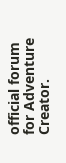official forum for Adventure Creator.